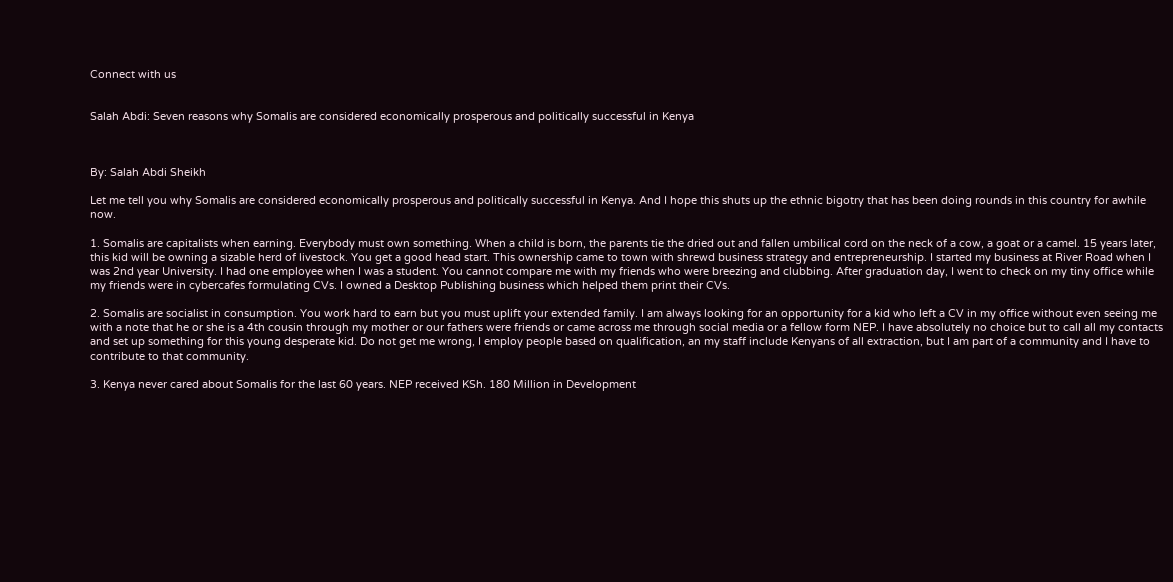Connect with us


Salah Abdi: Seven reasons why Somalis are considered economically prosperous and politically successful in Kenya



By: Salah Abdi Sheikh

Let me tell you why Somalis are considered economically prosperous and politically successful in Kenya. And I hope this shuts up the ethnic bigotry that has been doing rounds in this country for awhile now.

1. Somalis are capitalists when earning. Everybody must own something. When a child is born, the parents tie the dried out and fallen umbilical cord on the neck of a cow, a goat or a camel. 15 years later, this kid will be owning a sizable herd of livestock. You get a good head start. This ownership came to town with shrewd business strategy and entrepreneurship. I started my business at River Road when I was 2nd year University. I had one employee when I was a student. You cannot compare me with my friends who were breezing and clubbing. After graduation day, I went to check on my tiny office while my friends were in cybercafes formulating CVs. I owned a Desktop Publishing business which helped them print their CVs.

2. Somalis are socialist in consumption. You work hard to earn but you must uplift your extended family. I am always looking for an opportunity for a kid who left a CV in my office without even seeing me with a note that he or she is a 4th cousin through my mother or our fathers were friends or came across me through social media or a fellow form NEP. I have absolutely no choice but to call all my contacts and set up something for this young desperate kid. Do not get me wrong, I employ people based on qualification, an my staff include Kenyans of all extraction, but I am part of a community and I have to contribute to that community.

3. Kenya never cared about Somalis for the last 60 years. NEP received KSh. 180 Million in Development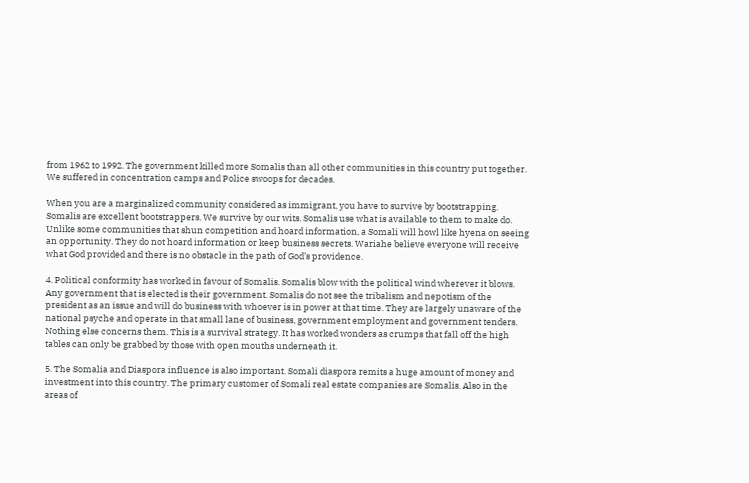from 1962 to 1992. The government killed more Somalis than all other communities in this country put together. We suffered in concentration camps and Police swoops for decades.

When you are a marginalized community considered as immigrant, you have to survive by bootstrapping. Somalis are excellent bootstrappers. We survive by our wits. Somalis use what is available to them to make do. Unlike some communities that shun competition and hoard information, a Somali will howl like hyena on seeing an opportunity. They do not hoard information or keep business secrets. Wariahe believe everyone will receive what God provided and there is no obstacle in the path of God’s providence.

4. Political conformity has worked in favour of Somalis. Somalis blow with the political wind wherever it blows. Any government that is elected is their government. Somalis do not see the tribalism and nepotism of the president as an issue and will do business with whoever is in power at that time. They are largely unaware of the national psyche and operate in that small lane of business, government employment and government tenders. Nothing else concerns them. This is a survival strategy. It has worked wonders as crumps that fall off the high tables can only be grabbed by those with open mouths underneath it.

5. The Somalia and Diaspora influence is also important. Somali diaspora remits a huge amount of money and investment into this country. The primary customer of Somali real estate companies are Somalis. Also in the areas of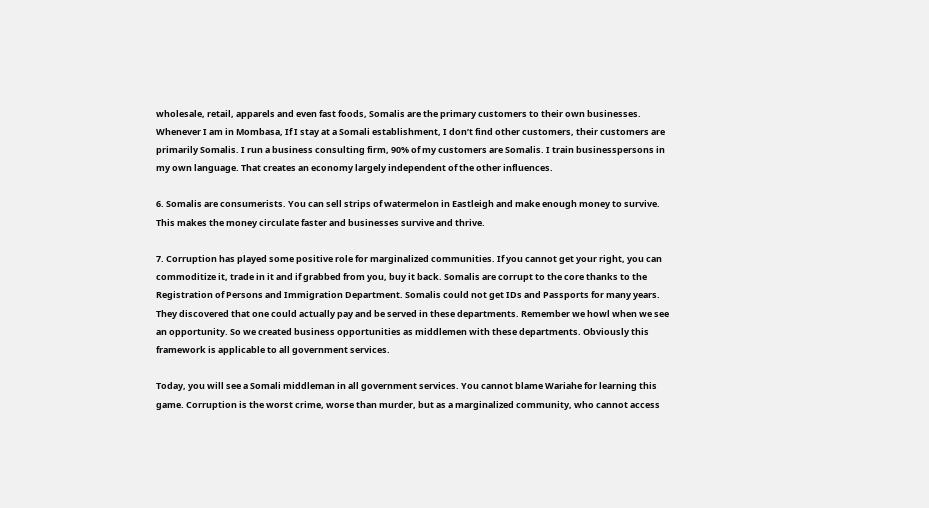wholesale, retail, apparels and even fast foods, Somalis are the primary customers to their own businesses. Whenever I am in Mombasa, If I stay at a Somali establishment, I don’t find other customers, their customers are primarily Somalis. I run a business consulting firm, 90% of my customers are Somalis. I train businesspersons in my own language. That creates an economy largely independent of the other influences.

6. Somalis are consumerists. You can sell strips of watermelon in Eastleigh and make enough money to survive. This makes the money circulate faster and businesses survive and thrive.

7. Corruption has played some positive role for marginalized communities. If you cannot get your right, you can commoditize it, trade in it and if grabbed from you, buy it back. Somalis are corrupt to the core thanks to the Registration of Persons and Immigration Department. Somalis could not get IDs and Passports for many years. They discovered that one could actually pay and be served in these departments. Remember we howl when we see an opportunity. So we created business opportunities as middlemen with these departments. Obviously this framework is applicable to all government services.

Today, you will see a Somali middleman in all government services. You cannot blame Wariahe for learning this game. Corruption is the worst crime, worse than murder, but as a marginalized community, who cannot access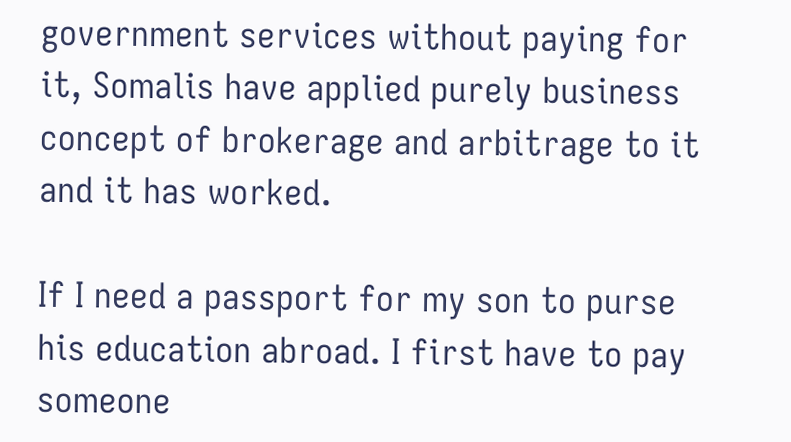government services without paying for it, Somalis have applied purely business concept of brokerage and arbitrage to it and it has worked.

If I need a passport for my son to purse his education abroad. I first have to pay someone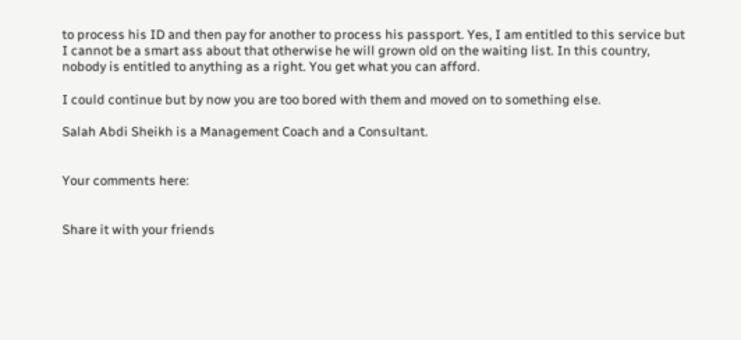to process his ID and then pay for another to process his passport. Yes, I am entitled to this service but I cannot be a smart ass about that otherwise he will grown old on the waiting list. In this country, nobody is entitled to anything as a right. You get what you can afford.

I could continue but by now you are too bored with them and moved on to something else.

Salah Abdi Sheikh is a Management Coach and a Consultant.


Your comments here:


Share it with your friends